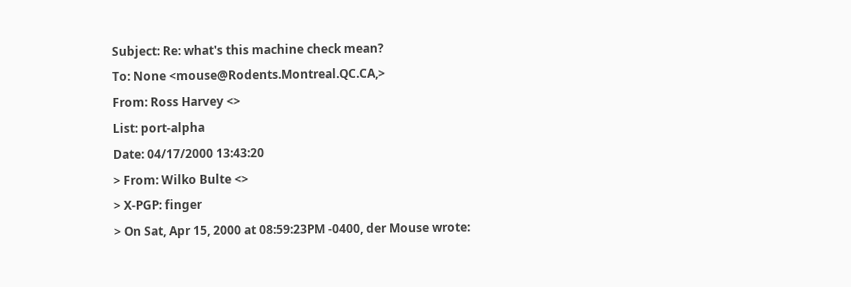Subject: Re: what's this machine check mean?
To: None <mouse@Rodents.Montreal.QC.CA,>
From: Ross Harvey <>
List: port-alpha
Date: 04/17/2000 13:43:20
> From: Wilko Bulte <>
> X-PGP: finger
> On Sat, Apr 15, 2000 at 08:59:23PM -0400, der Mouse wrote: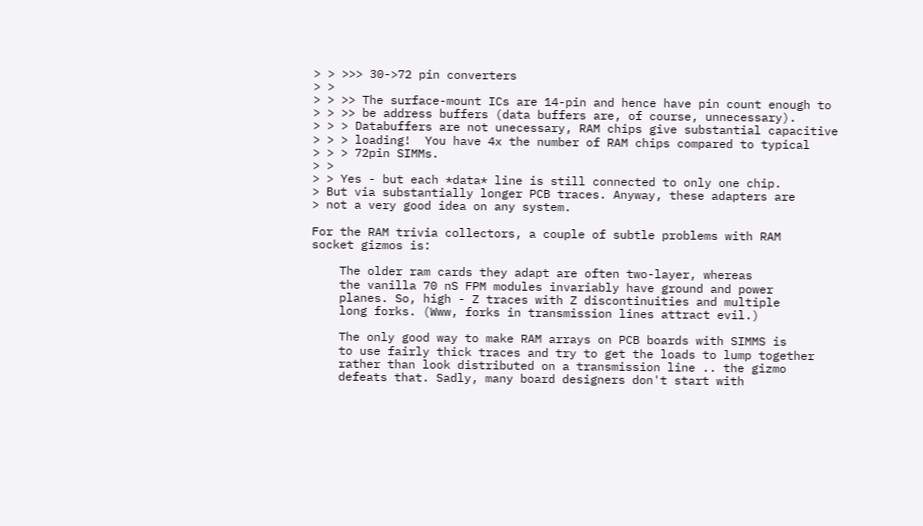> > >>> 30->72 pin converters
> >
> > >> The surface-mount ICs are 14-pin and hence have pin count enough to
> > >> be address buffers (data buffers are, of course, unnecessary).
> > > Databuffers are not unecessary, RAM chips give substantial capacitive
> > > loading!  You have 4x the number of RAM chips compared to typical
> > > 72pin SIMMs.
> >
> > Yes - but each *data* line is still connected to only one chip.
> But via substantially longer PCB traces. Anyway, these adapters are
> not a very good idea on any system.

For the RAM trivia collectors, a couple of subtle problems with RAM
socket gizmos is:

    The older ram cards they adapt are often two-layer, whereas
    the vanilla 70 nS FPM modules invariably have ground and power
    planes. So, high - Z traces with Z discontinuities and multiple
    long forks. (Www, forks in transmission lines attract evil.)

    The only good way to make RAM arrays on PCB boards with SIMMS is
    to use fairly thick traces and try to get the loads to lump together
    rather than look distributed on a transmission line .. the gizmo
    defeats that. Sadly, many board designers don't start with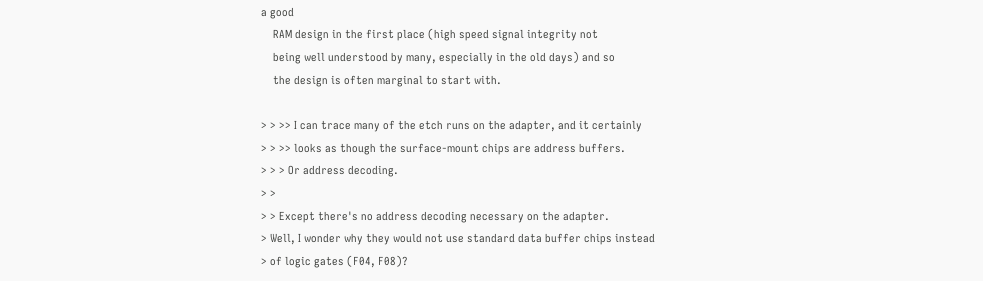a good
    RAM design in the first place (high speed signal integrity not
    being well understood by many, especially in the old days) and so
    the design is often marginal to start with.

> > >> I can trace many of the etch runs on the adapter, and it certainly
> > >> looks as though the surface-mount chips are address buffers.
> > > Or address decoding.
> >
> > Except there's no address decoding necessary on the adapter.
> Well, I wonder why they would not use standard data buffer chips instead
> of logic gates (F04, F08)?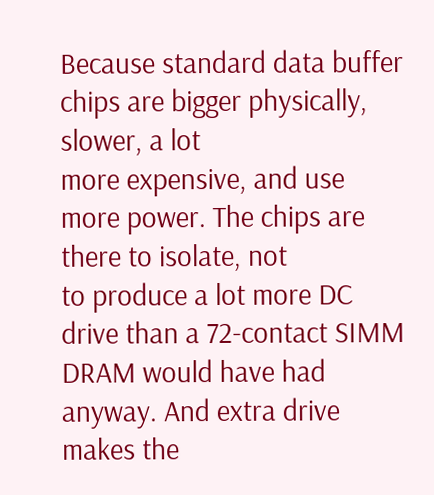Because standard data buffer chips are bigger physically, slower, a lot
more expensive, and use more power. The chips are there to isolate, not
to produce a lot more DC drive than a 72-contact SIMM DRAM would have had
anyway. And extra drive makes the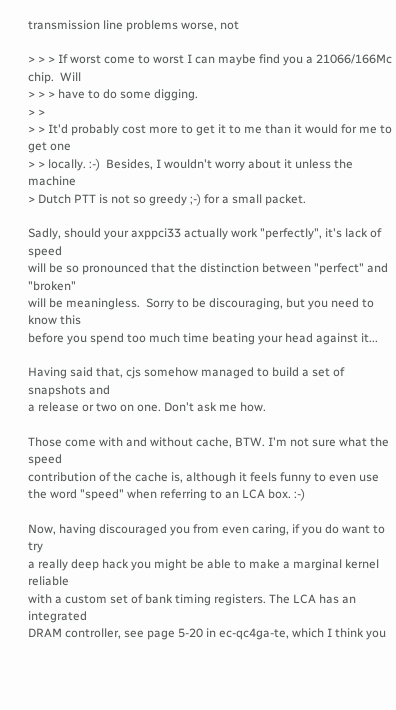transmission line problems worse, not

> > > If worst come to worst I can maybe find you a 21066/166Mc chip.  Will
> > > have to do some digging.
> >
> > It'd probably cost more to get it to me than it would for me to get one
> > locally. :-)  Besides, I wouldn't worry about it unless the machine
> Dutch PTT is not so greedy ;-) for a small packet.

Sadly, should your axppci33 actually work "perfectly", it's lack of speed
will be so pronounced that the distinction between "perfect" and "broken"
will be meaningless.  Sorry to be discouraging, but you need to know this
before you spend too much time beating your head against it...

Having said that, cjs somehow managed to build a set of snapshots and
a release or two on one. Don't ask me how.

Those come with and without cache, BTW. I'm not sure what the speed
contribution of the cache is, although it feels funny to even use
the word "speed" when referring to an LCA box. :-)

Now, having discouraged you from even caring, if you do want to try
a really deep hack you might be able to make a marginal kernel reliable
with a custom set of bank timing registers. The LCA has an integrated
DRAM controller, see page 5-20 in ec-qc4ga-te, which I think you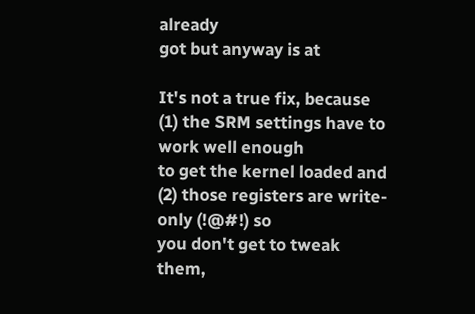already
got but anyway is at

It's not a true fix, because (1) the SRM settings have to work well enough
to get the kernel loaded and (2) those registers are write-only (!@#!) so
you don't get to tweak them,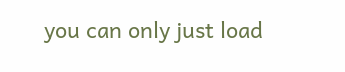you can only just load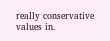really conservative
values in.